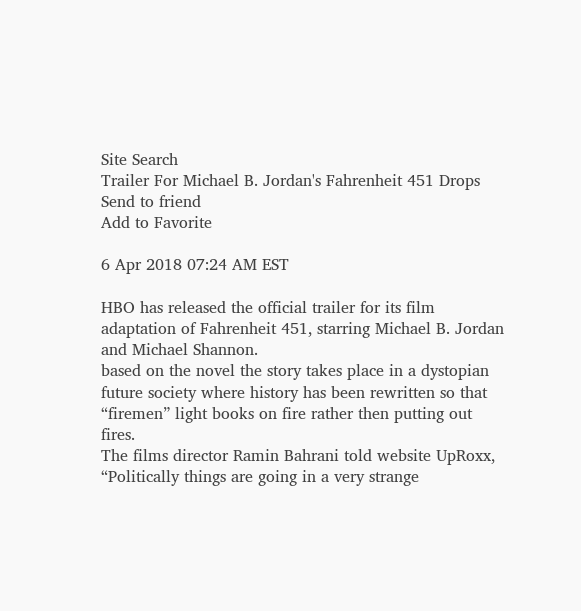Site Search
Trailer For Michael B. Jordan's Fahrenheit 451 Drops
Send to friend
Add to Favorite

6 Apr 2018 07:24 AM EST

HBO has released the official trailer for its film adaptation of Fahrenheit 451, starring Michael B. Jordan and Michael Shannon.
based on the novel the story takes place in a dystopian future society where history has been rewritten so that “firemen” light books on fire rather then putting out fires.
The films director Ramin Bahrani told website UpRoxx,
“Politically things are going in a very strange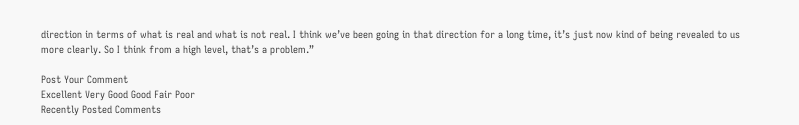direction in terms of what is real and what is not real. I think we’ve been going in that direction for a long time, it’s just now kind of being revealed to us more clearly. So I think from a high level, that’s a problem.”

Post Your Comment
Excellent Very Good Good Fair Poor
Recently Posted Comments